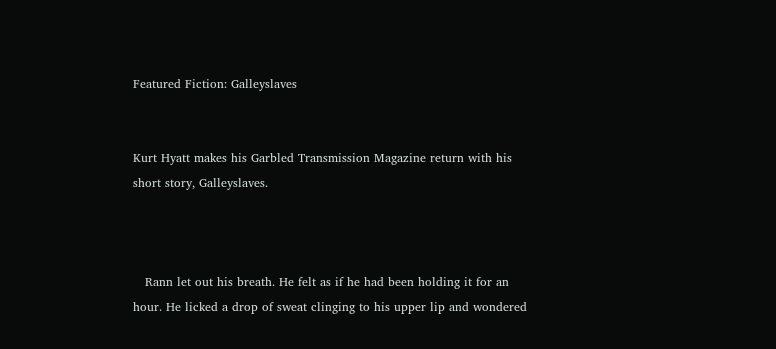Featured Fiction: Galleyslaves


Kurt Hyatt makes his Garbled Transmission Magazine return with his short story, Galleyslaves.



   Rann let out his breath. He felt as if he had been holding it for an hour. He licked a drop of sweat clinging to his upper lip and wondered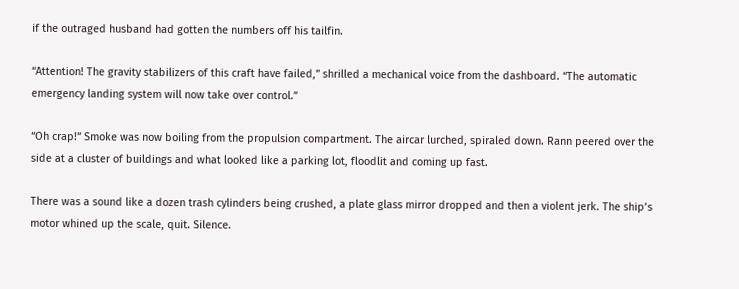if the outraged husband had gotten the numbers off his tailfin.

“Attention! The gravity stabilizers of this craft have failed,” shrilled a mechanical voice from the dashboard. “The automatic emergency landing system will now take over control.”

“Oh crap!” Smoke was now boiling from the propulsion compartment. The aircar lurched, spiraled down. Rann peered over the side at a cluster of buildings and what looked like a parking lot, floodlit and coming up fast.

There was a sound like a dozen trash cylinders being crushed, a plate glass mirror dropped and then a violent jerk. The ship’s motor whined up the scale, quit. Silence.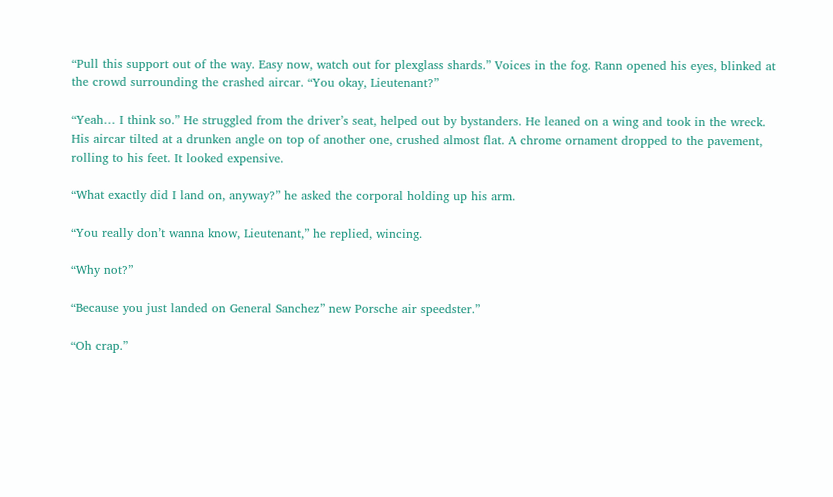“Pull this support out of the way. Easy now, watch out for plexglass shards.” Voices in the fog. Rann opened his eyes, blinked at the crowd surrounding the crashed aircar. “You okay, Lieutenant?”

“Yeah… I think so.” He struggled from the driver’s seat, helped out by bystanders. He leaned on a wing and took in the wreck. His aircar tilted at a drunken angle on top of another one, crushed almost flat. A chrome ornament dropped to the pavement, rolling to his feet. It looked expensive.

“What exactly did I land on, anyway?” he asked the corporal holding up his arm.

“You really don’t wanna know, Lieutenant,” he replied, wincing.

“Why not?”

“Because you just landed on General Sanchez” new Porsche air speedster.”

“Oh crap.”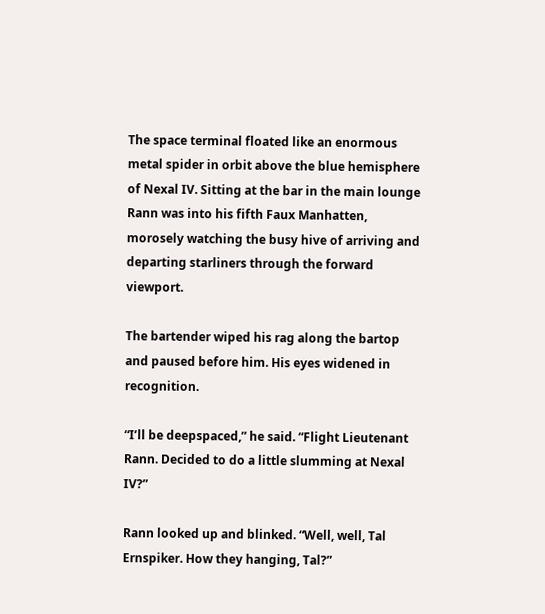The space terminal floated like an enormous metal spider in orbit above the blue hemisphere of Nexal IV. Sitting at the bar in the main lounge Rann was into his fifth Faux Manhatten, morosely watching the busy hive of arriving and departing starliners through the forward viewport.

The bartender wiped his rag along the bartop and paused before him. His eyes widened in recognition.

“I’ll be deepspaced,” he said. “Flight Lieutenant Rann. Decided to do a little slumming at Nexal IV?”

Rann looked up and blinked. “Well, well, Tal Ernspiker. How they hanging, Tal?”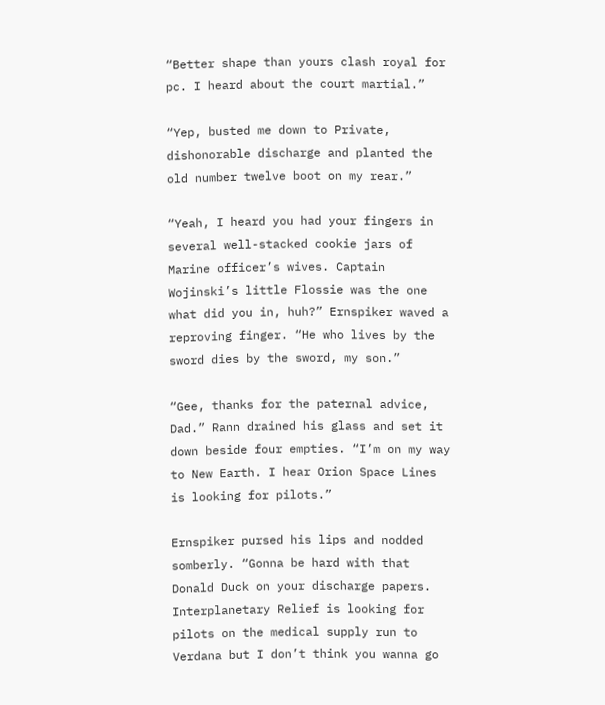“Better shape than yours clash royal for pc. I heard about the court martial.”

“Yep, busted me down to Private, dishonorable discharge and planted the old number twelve boot on my rear.”

“Yeah, I heard you had your fingers in several well-stacked cookie jars of Marine officer’s wives. Captain Wojinski’s little Flossie was the one what did you in, huh?” Ernspiker waved a reproving finger. “He who lives by the sword dies by the sword, my son.”

“Gee, thanks for the paternal advice, Dad.” Rann drained his glass and set it down beside four empties. “I’m on my way to New Earth. I hear Orion Space Lines is looking for pilots.”

Ernspiker pursed his lips and nodded somberly. “Gonna be hard with that Donald Duck on your discharge papers. Interplanetary Relief is looking for pilots on the medical supply run to Verdana but I don’t think you wanna go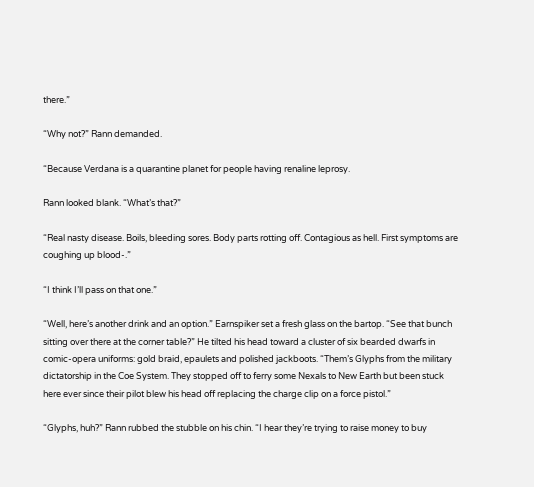there.”

“Why not?” Rann demanded.

“Because Verdana is a quarantine planet for people having renaline leprosy.

Rann looked blank. “What’s that?”

“Real nasty disease. Boils, bleeding sores. Body parts rotting off. Contagious as hell. First symptoms are coughing up blood-.”

“I think I’ll pass on that one.”

“Well, here’s another drink and an option.” Earnspiker set a fresh glass on the bartop. “See that bunch sitting over there at the corner table?” He tilted his head toward a cluster of six bearded dwarfs in comic-opera uniforms: gold braid, epaulets and polished jackboots. “Them’s Glyphs from the military dictatorship in the Coe System. They stopped off to ferry some Nexals to New Earth but been stuck here ever since their pilot blew his head off replacing the charge clip on a force pistol.”

“Glyphs, huh?” Rann rubbed the stubble on his chin. “I hear they’re trying to raise money to buy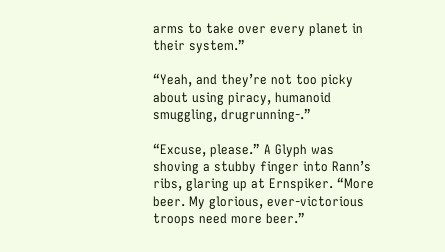arms to take over every planet in their system.”

“Yeah, and they’re not too picky about using piracy, humanoid smuggling, drugrunning-.”

“Excuse, please.” A Glyph was shoving a stubby finger into Rann’s ribs, glaring up at Ernspiker. “More beer. My glorious, ever-victorious troops need more beer.”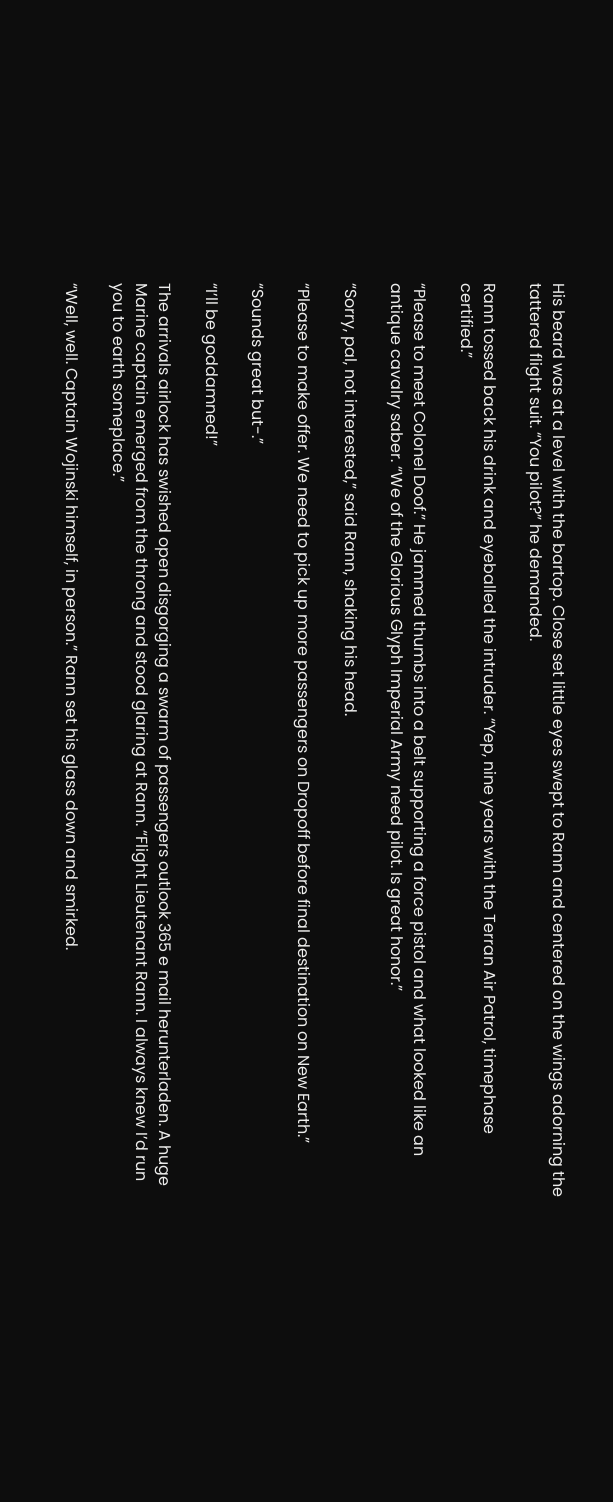His beard was at a level with the bartop. Close set little eyes swept to Rann and centered on the wings adorning the tattered flight suit. “You pilot?” he demanded.

Rann tossed back his drink and eyeballed the intruder. “Yep, nine years with the Terran Air Patrol, timephase certified.”

“Please to meet Colonel Doof.” He jammed thumbs into a belt supporting a force pistol and what looked like an antique cavalry saber. “We of the Glorious Glyph Imperial Army need pilot. Is great honor.”

“Sorry, pal, not interested,” said Rann, shaking his head.

“Please to make offer. We need to pick up more passengers on Dropoff before final destination on New Earth.”

“Sounds great but-.”

“I’ll be goddamned!”

The arrivals airlock has swished open disgorging a swarm of passengers outlook 365 e mail herunterladen. A huge Marine captain emerged from the throng and stood glaring at Rann. “Flight Lieutenant Rann. I always knew I’d run you to earth someplace.”

“Well, well. Captain Wojinski himself, in person.” Rann set his glass down and smirked.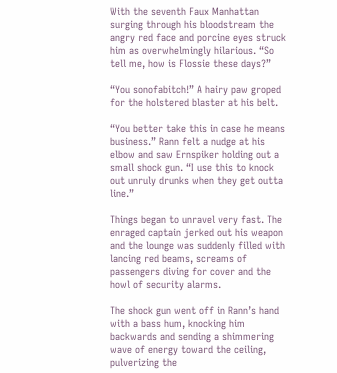With the seventh Faux Manhattan surging through his bloodstream the angry red face and porcine eyes struck him as overwhelmingly hilarious. “So tell me, how is Flossie these days?”

“You sonofabitch!” A hairy paw groped for the holstered blaster at his belt.

“You better take this in case he means business.” Rann felt a nudge at his elbow and saw Ernspiker holding out a small shock gun. “I use this to knock out unruly drunks when they get outta line.”

Things began to unravel very fast. The enraged captain jerked out his weapon and the lounge was suddenly filled with lancing red beams, screams of passengers diving for cover and the howl of security alarms.

The shock gun went off in Rann’s hand with a bass hum, knocking him backwards and sending a shimmering wave of energy toward the ceiling, pulverizing the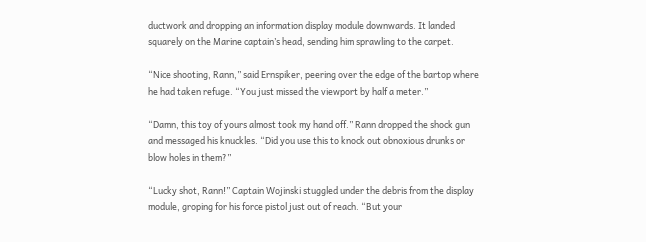ductwork and dropping an information display module downwards. It landed squarely on the Marine captain’s head, sending him sprawling to the carpet.

“Nice shooting, Rann,” said Ernspiker, peering over the edge of the bartop where he had taken refuge. “You just missed the viewport by half a meter.”

“Damn, this toy of yours almost took my hand off.” Rann dropped the shock gun and messaged his knuckles. “Did you use this to knock out obnoxious drunks or blow holes in them?”

“Lucky shot, Rann!” Captain Wojinski stuggled under the debris from the display module, groping for his force pistol just out of reach. “But your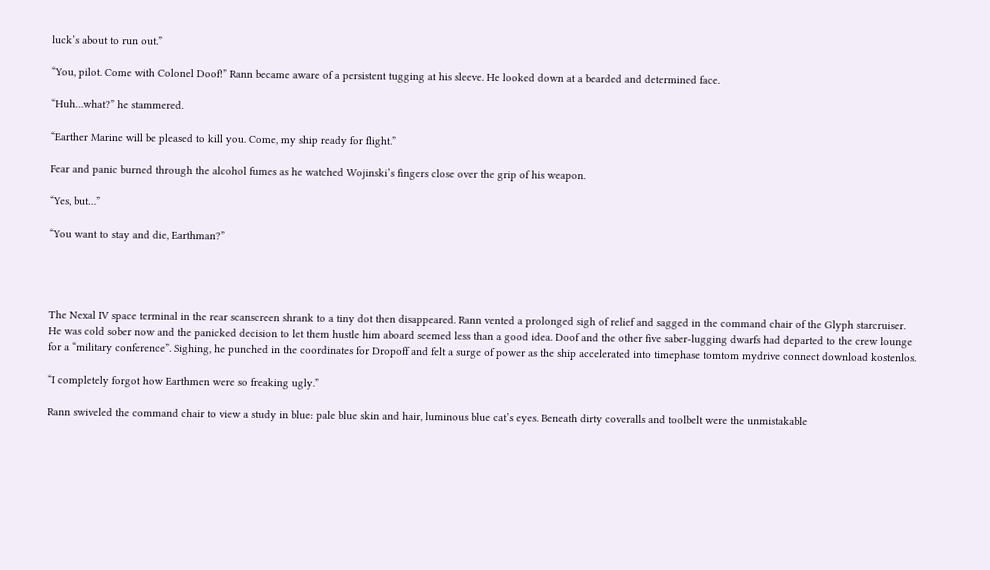luck’s about to run out.”

“You, pilot. Come with Colonel Doof!” Rann became aware of a persistent tugging at his sleeve. He looked down at a bearded and determined face.

“Huh…what?” he stammered.

“Earther Marine will be pleased to kill you. Come, my ship ready for flight.”

Fear and panic burned through the alcohol fumes as he watched Wojinski’s fingers close over the grip of his weapon.

“Yes, but…”

“You want to stay and die, Earthman?”




The Nexal IV space terminal in the rear scanscreen shrank to a tiny dot then disappeared. Rann vented a prolonged sigh of relief and sagged in the command chair of the Glyph starcruiser. He was cold sober now and the panicked decision to let them hustle him aboard seemed less than a good idea. Doof and the other five saber-lugging dwarfs had departed to the crew lounge for a “military conference”. Sighing, he punched in the coordinates for Dropoff and felt a surge of power as the ship accelerated into timephase tomtom mydrive connect download kostenlos.

“I completely forgot how Earthmen were so freaking ugly.”

Rann swiveled the command chair to view a study in blue: pale blue skin and hair, luminous blue cat’s eyes. Beneath dirty coveralls and toolbelt were the unmistakable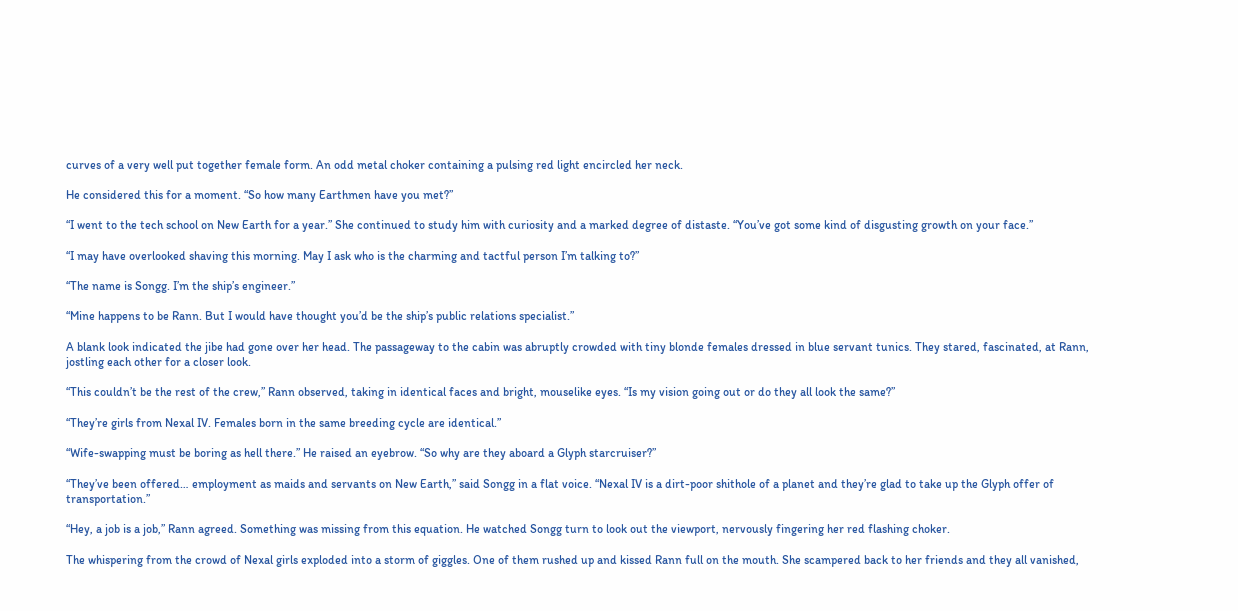curves of a very well put together female form. An odd metal choker containing a pulsing red light encircled her neck.

He considered this for a moment. “So how many Earthmen have you met?”

“I went to the tech school on New Earth for a year.” She continued to study him with curiosity and a marked degree of distaste. “You’ve got some kind of disgusting growth on your face.”

“I may have overlooked shaving this morning. May I ask who is the charming and tactful person I’m talking to?”

“The name is Songg. I’m the ship’s engineer.”

“Mine happens to be Rann. But I would have thought you’d be the ship’s public relations specialist.”

A blank look indicated the jibe had gone over her head. The passageway to the cabin was abruptly crowded with tiny blonde females dressed in blue servant tunics. They stared, fascinated, at Rann, jostling each other for a closer look.

“This couldn’t be the rest of the crew,” Rann observed, taking in identical faces and bright, mouselike eyes. “Is my vision going out or do they all look the same?”

“They’re girls from Nexal IV. Females born in the same breeding cycle are identical.”

“Wife-swapping must be boring as hell there.” He raised an eyebrow. “So why are they aboard a Glyph starcruiser?”

“They’ve been offered… employment as maids and servants on New Earth,” said Songg in a flat voice. “Nexal IV is a dirt-poor shithole of a planet and they’re glad to take up the Glyph offer of transportation.”

“Hey, a job is a job,” Rann agreed. Something was missing from this equation. He watched Songg turn to look out the viewport, nervously fingering her red flashing choker.

The whispering from the crowd of Nexal girls exploded into a storm of giggles. One of them rushed up and kissed Rann full on the mouth. She scampered back to her friends and they all vanished,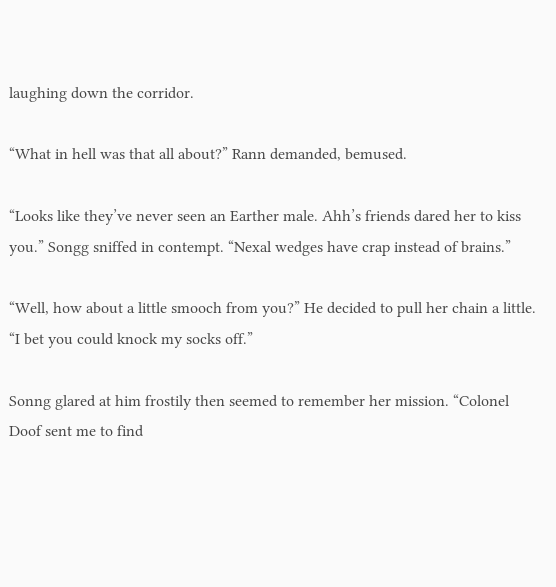laughing down the corridor.

“What in hell was that all about?” Rann demanded, bemused.

“Looks like they’ve never seen an Earther male. Ahh’s friends dared her to kiss you.” Songg sniffed in contempt. “Nexal wedges have crap instead of brains.”

“Well, how about a little smooch from you?” He decided to pull her chain a little. “I bet you could knock my socks off.”

Sonng glared at him frostily then seemed to remember her mission. “Colonel Doof sent me to find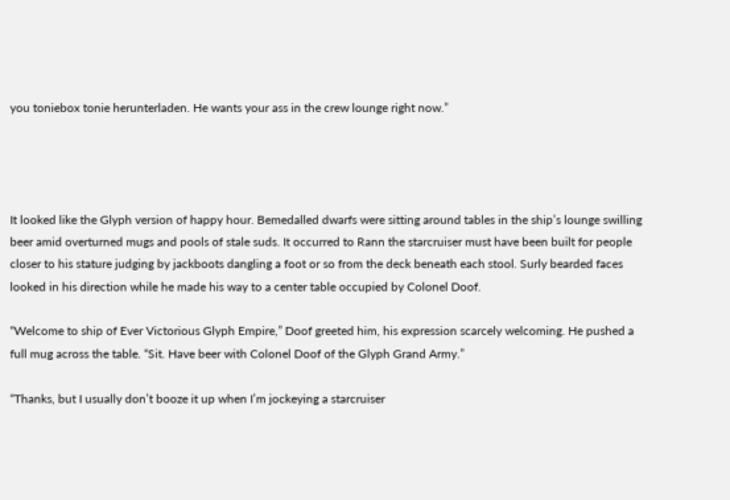you toniebox tonie herunterladen. He wants your ass in the crew lounge right now.”




It looked like the Glyph version of happy hour. Bemedalled dwarfs were sitting around tables in the ship’s lounge swilling beer amid overturned mugs and pools of stale suds. It occurred to Rann the starcruiser must have been built for people closer to his stature judging by jackboots dangling a foot or so from the deck beneath each stool. Surly bearded faces looked in his direction while he made his way to a center table occupied by Colonel Doof.

“Welcome to ship of Ever Victorious Glyph Empire,” Doof greeted him, his expression scarcely welcoming. He pushed a full mug across the table. “Sit. Have beer with Colonel Doof of the Glyph Grand Army.”

“Thanks, but I usually don’t booze it up when I’m jockeying a starcruiser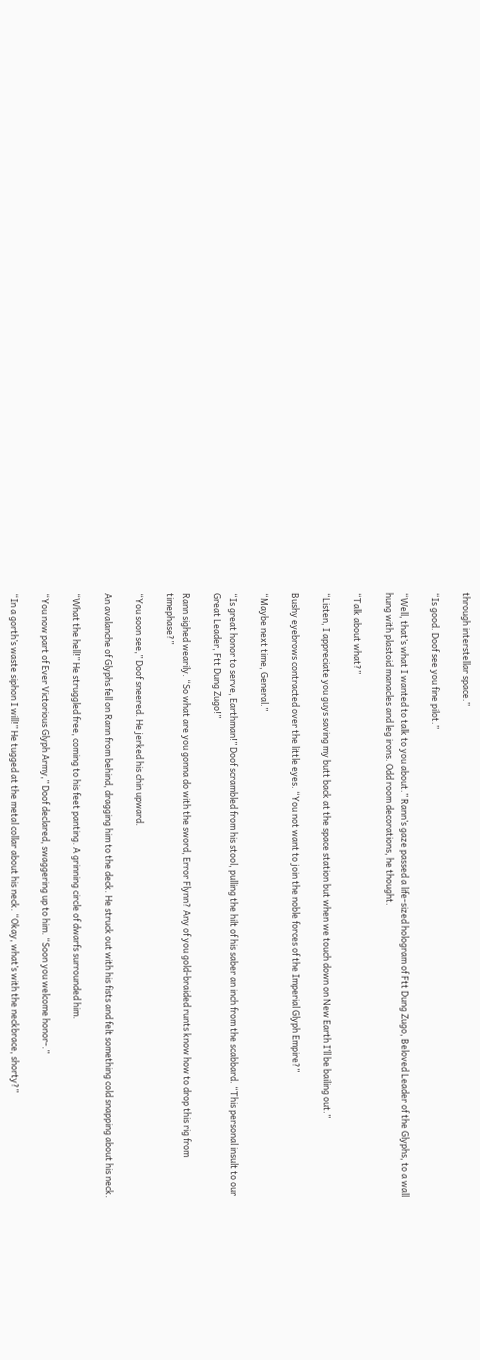through interstellar space.”

“Is good. Doof see you fine pilot.”

“Well, that’s what I wanted to talk to you about.” Rann’s gaze passed a life-sized hologram of Ftt Dung Zugo, Beloved Leader of the Glyphs, to a wall hung with plastoid manacles and leg irons. Odd room decorations, he thought.

“Talk about what?”

“Listen, I appreciate you guys saving my butt back at the space station but when we touch down on New Earth I’ll be bailing out.”

Bushy eyebrows contracted over the little eyes. “You not want to join the noble forces of the Imperial Glyph Empire?”

“Maybe next time, General.”

“Is great honor to serve, Earthman!” Doof scrambled from his stool, pulling the hilt of his saber an inch from the scabbard. “This personal insult to our Great Leader, Ftt Dung Zugo!”

Rann sighed wearily. “So what are you gonna do with the sword, Error Flynn? Any of you gold-braided runts know how to drop this rig from timephase?”

“You soon see,” Doof sneered. He jerked his chin upward.

An avalanche of Glyphs fell on Rann from behind, dragging him to the deck. He struck out with his fists and felt something cold snapping about his neck.

“What the hell!” He struggled free, coming to his feet panting. A grinning circle of dwarfs surrounded him.

“You now part of Ever Victorious Glyph Army,” Doof declared, swaggering up to him. “Soon you welcome honor-.”

“In a gorth’s waste siphon I will!” He tugged at the metal collar about his neck. “Okay, what’s with the neckbrace, shorty?”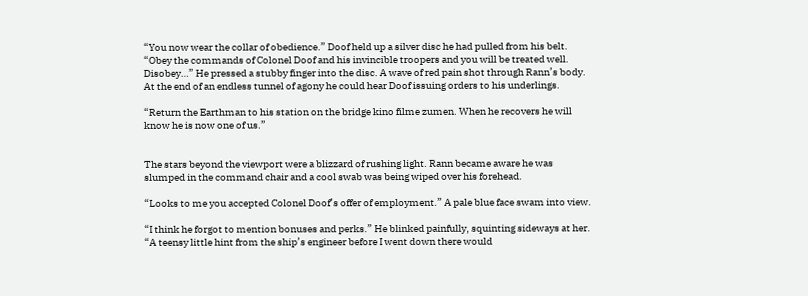“You now wear the collar of obedience.” Doof held up a silver disc he had pulled from his belt. “Obey the commands of Colonel Doof and his invincible troopers and you will be treated well. Disobey…” He pressed a stubby finger into the disc. A wave of red pain shot through Rann’s body. At the end of an endless tunnel of agony he could hear Doof issuing orders to his underlings.

“Return the Earthman to his station on the bridge kino filme zumen. When he recovers he will know he is now one of us.”


The stars beyond the viewport were a blizzard of rushing light. Rann became aware he was slumped in the command chair and a cool swab was being wiped over his forehead.

“Looks to me you accepted Colonel Doof’s offer of employment.” A pale blue face swam into view.

“I think he forgot to mention bonuses and perks.” He blinked painfully, squinting sideways at her. “A teensy little hint from the ship’s engineer before I went down there would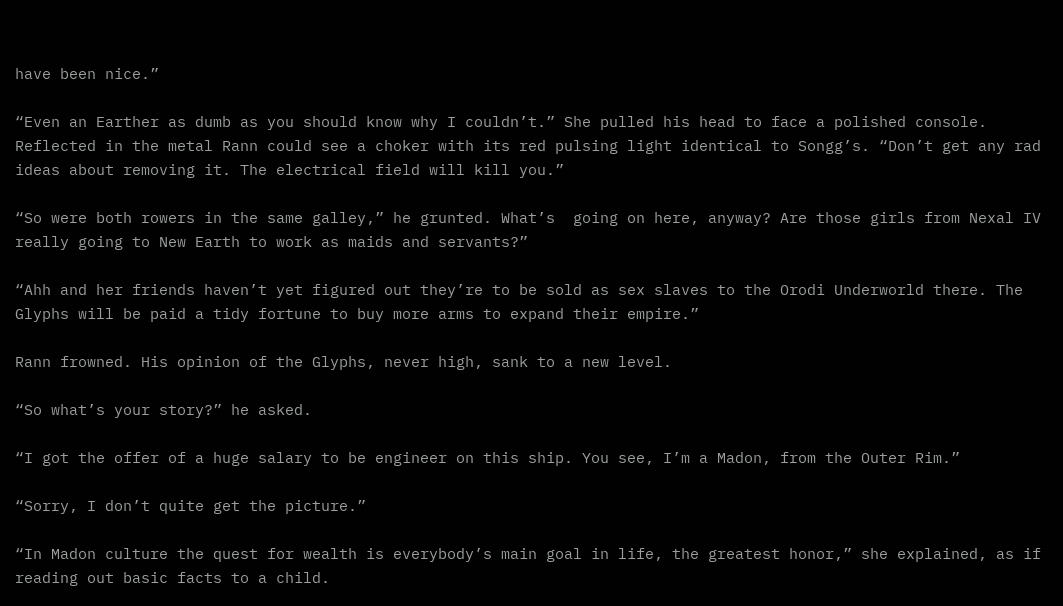have been nice.”

“Even an Earther as dumb as you should know why I couldn’t.” She pulled his head to face a polished console. Reflected in the metal Rann could see a choker with its red pulsing light identical to Songg’s. “Don’t get any rad ideas about removing it. The electrical field will kill you.”

“So were both rowers in the same galley,” he grunted. What’s  going on here, anyway? Are those girls from Nexal IV really going to New Earth to work as maids and servants?”

“Ahh and her friends haven’t yet figured out they’re to be sold as sex slaves to the Orodi Underworld there. The Glyphs will be paid a tidy fortune to buy more arms to expand their empire.”

Rann frowned. His opinion of the Glyphs, never high, sank to a new level.

“So what’s your story?” he asked.

“I got the offer of a huge salary to be engineer on this ship. You see, I’m a Madon, from the Outer Rim.”

“Sorry, I don’t quite get the picture.”

“In Madon culture the quest for wealth is everybody’s main goal in life, the greatest honor,” she explained, as if reading out basic facts to a child.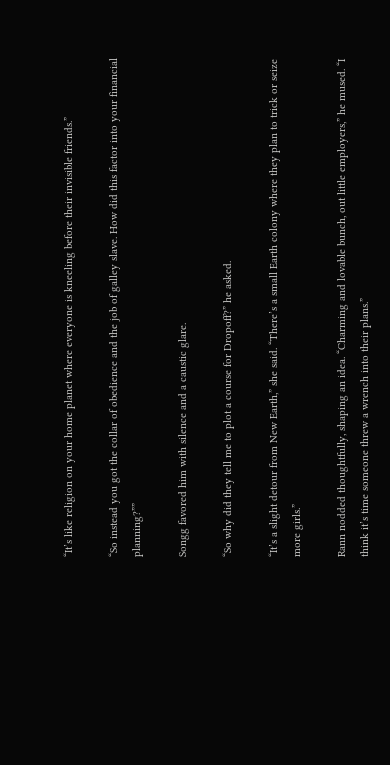“It’s like religion on your home planet where everyone is kneeling before their invisible friends.”

“So instead you got the collar of obedience and the job of galley slave. How did this factor into your financial planning?””

Songg favored him with silence and a caustic glare.

“So why did they tell me to plot a course for Dropoff?” he asked.

“It’s a slight detour from New Earth,” she said. “There’s a small Earth colony where they plan to trick or seize more girls.”

Rann nodded thoughtfully, shaping an idea. “Charming and lovable bunch, out little employers,” he mused. “I think it’s time someone threw a wrench into their plans.”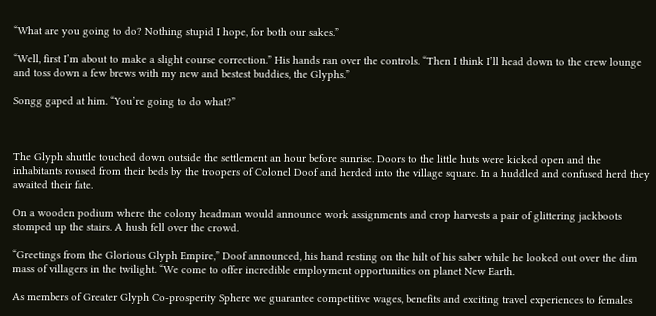“What are you going to do? Nothing stupid I hope, for both our sakes.”

“Well, first I’m about to make a slight course correction.” His hands ran over the controls. “Then I think I’ll head down to the crew lounge and toss down a few brews with my new and bestest buddies, the Glyphs.”

Songg gaped at him. “You’re going to do what?”



The Glyph shuttle touched down outside the settlement an hour before sunrise. Doors to the little huts were kicked open and the inhabitants roused from their beds by the troopers of Colonel Doof and herded into the village square. In a huddled and confused herd they awaited their fate.

On a wooden podium where the colony headman would announce work assignments and crop harvests a pair of glittering jackboots stomped up the stairs. A hush fell over the crowd.

“Greetings from the Glorious Glyph Empire,” Doof announced, his hand resting on the hilt of his saber while he looked out over the dim mass of villagers in the twilight. “We come to offer incredible employment opportunities on planet New Earth.

As members of Greater Glyph Co-prosperity Sphere we guarantee competitive wages, benefits and exciting travel experiences to females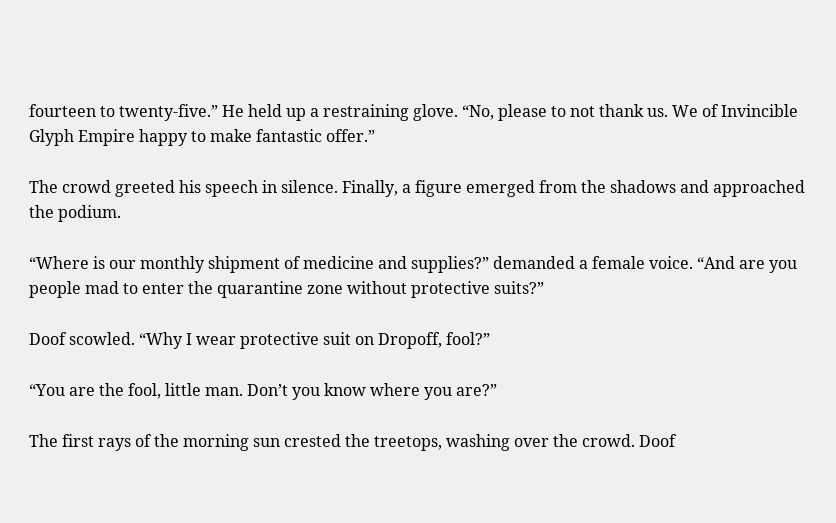fourteen to twenty-five.” He held up a restraining glove. “No, please to not thank us. We of Invincible Glyph Empire happy to make fantastic offer.”

The crowd greeted his speech in silence. Finally, a figure emerged from the shadows and approached the podium.

“Where is our monthly shipment of medicine and supplies?” demanded a female voice. “And are you people mad to enter the quarantine zone without protective suits?”

Doof scowled. “Why I wear protective suit on Dropoff, fool?”

“You are the fool, little man. Don’t you know where you are?”

The first rays of the morning sun crested the treetops, washing over the crowd. Doof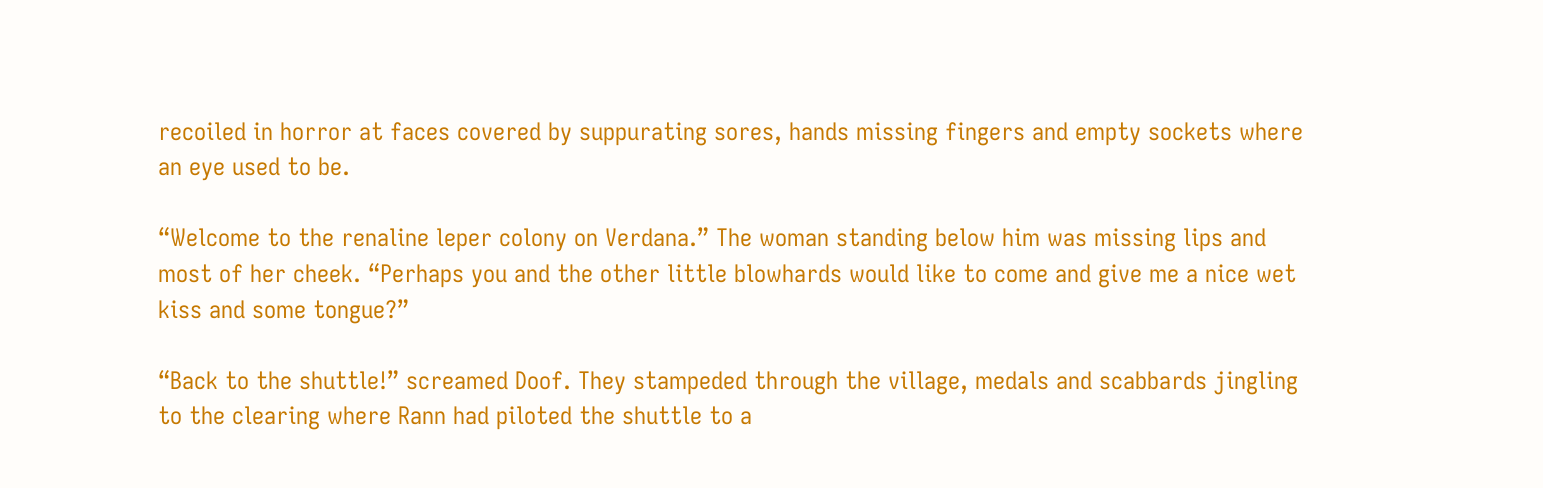recoiled in horror at faces covered by suppurating sores, hands missing fingers and empty sockets where an eye used to be.

“Welcome to the renaline leper colony on Verdana.” The woman standing below him was missing lips and most of her cheek. “Perhaps you and the other little blowhards would like to come and give me a nice wet kiss and some tongue?”

“Back to the shuttle!” screamed Doof. They stampeded through the village, medals and scabbards jingling to the clearing where Rann had piloted the shuttle to a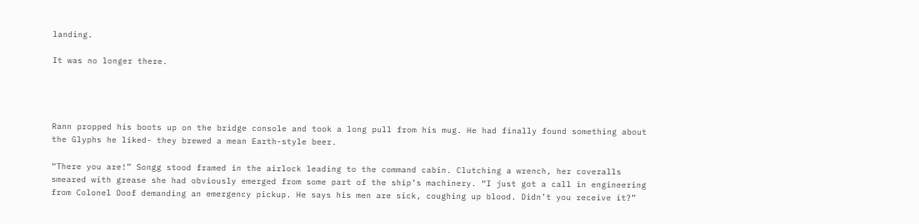landing.

It was no longer there.




Rann propped his boots up on the bridge console and took a long pull from his mug. He had finally found something about the Glyphs he liked- they brewed a mean Earth-style beer.

“There you are!” Songg stood framed in the airlock leading to the command cabin. Clutching a wrench, her coveralls smeared with grease she had obviously emerged from some part of the ship’s machinery. “I just got a call in engineering from Colonel Doof demanding an emergency pickup. He says his men are sick, coughing up blood. Didn’t you receive it?”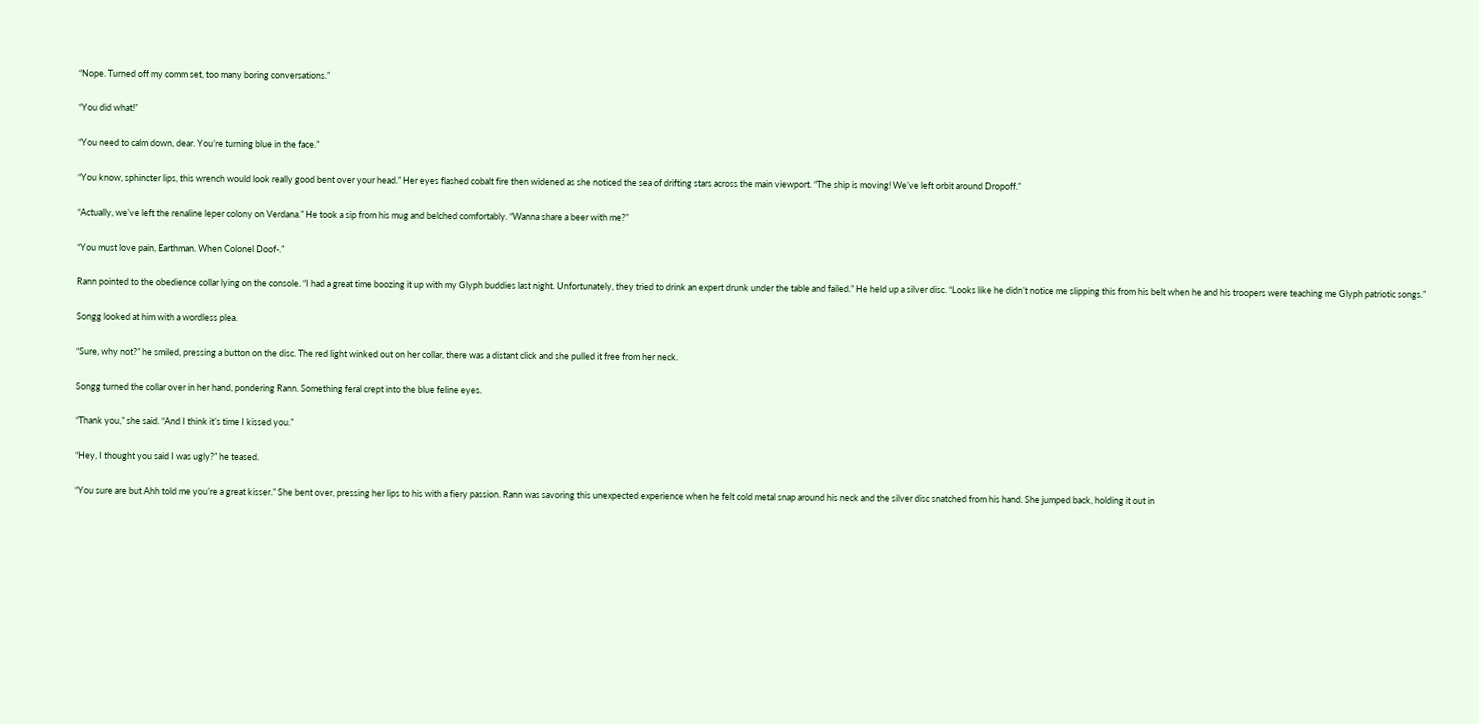“Nope. Turned off my comm set, too many boring conversations.”

“You did what!”

“You need to calm down, dear. You’re turning blue in the face.”

“You know, sphincter lips, this wrench would look really good bent over your head.” Her eyes flashed cobalt fire then widened as she noticed the sea of drifting stars across the main viewport. “The ship is moving! We’ve left orbit around Dropoff.”

“Actually, we’ve left the renaline leper colony on Verdana.” He took a sip from his mug and belched comfortably. “Wanna share a beer with me?”

“You must love pain, Earthman. When Colonel Doof-.”

Rann pointed to the obedience collar lying on the console. “I had a great time boozing it up with my Glyph buddies last night. Unfortunately, they tried to drink an expert drunk under the table and failed.” He held up a silver disc. “Looks like he didn’t notice me slipping this from his belt when he and his troopers were teaching me Glyph patriotic songs.”

Songg looked at him with a wordless plea.

“Sure, why not?” he smiled, pressing a button on the disc. The red light winked out on her collar, there was a distant click and she pulled it free from her neck.

Songg turned the collar over in her hand, pondering Rann. Something feral crept into the blue feline eyes.

“Thank you,” she said. “And I think it’s time I kissed you.”

“Hey, I thought you said I was ugly?” he teased.

“You sure are but Ahh told me you’re a great kisser.” She bent over, pressing her lips to his with a fiery passion. Rann was savoring this unexpected experience when he felt cold metal snap around his neck and the silver disc snatched from his hand. She jumped back, holding it out in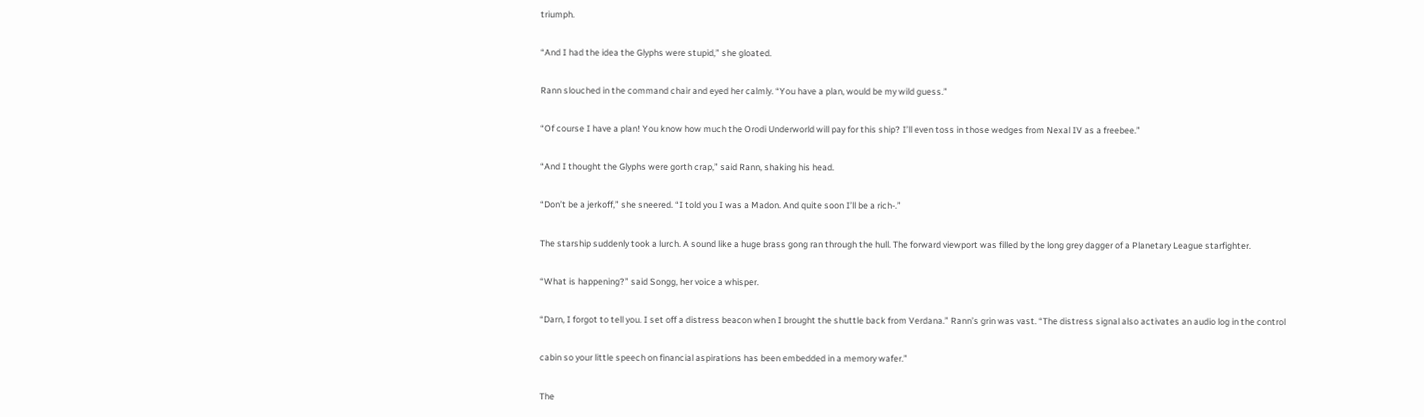triumph.

“And I had the idea the Glyphs were stupid,” she gloated.

Rann slouched in the command chair and eyed her calmly. “You have a plan, would be my wild guess.”

“Of course I have a plan! You know how much the Orodi Underworld will pay for this ship? I’ll even toss in those wedges from Nexal IV as a freebee.”

“And I thought the Glyphs were gorth crap,” said Rann, shaking his head.

“Don’t be a jerkoff,” she sneered. “I told you I was a Madon. And quite soon I’ll be a rich-.”

The starship suddenly took a lurch. A sound like a huge brass gong ran through the hull. The forward viewport was filled by the long grey dagger of a Planetary League starfighter.

“What is happening?” said Songg, her voice a whisper.

“Darn, I forgot to tell you. I set off a distress beacon when I brought the shuttle back from Verdana.” Rann’s grin was vast. “The distress signal also activates an audio log in the control

cabin so your little speech on financial aspirations has been embedded in a memory wafer.”

The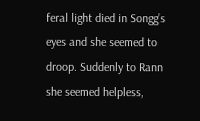feral light died in Songg’s eyes and she seemed to droop. Suddenly to Rann she seemed helpless,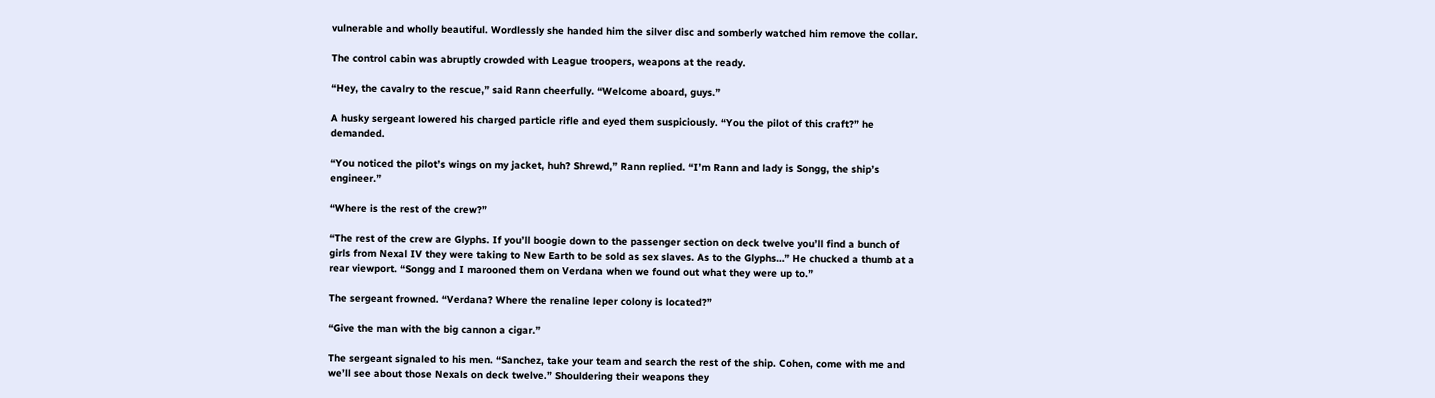vulnerable and wholly beautiful. Wordlessly she handed him the silver disc and somberly watched him remove the collar.

The control cabin was abruptly crowded with League troopers, weapons at the ready.

“Hey, the cavalry to the rescue,” said Rann cheerfully. “Welcome aboard, guys.”

A husky sergeant lowered his charged particle rifle and eyed them suspiciously. “You the pilot of this craft?” he demanded.

“You noticed the pilot’s wings on my jacket, huh? Shrewd,” Rann replied. “I’m Rann and lady is Songg, the ship’s engineer.”

“Where is the rest of the crew?”

“The rest of the crew are Glyphs. If you’ll boogie down to the passenger section on deck twelve you’ll find a bunch of girls from Nexal IV they were taking to New Earth to be sold as sex slaves. As to the Glyphs…” He chucked a thumb at a rear viewport. “Songg and I marooned them on Verdana when we found out what they were up to.”

The sergeant frowned. “Verdana? Where the renaline leper colony is located?”

“Give the man with the big cannon a cigar.”

The sergeant signaled to his men. “Sanchez, take your team and search the rest of the ship. Cohen, come with me and we’ll see about those Nexals on deck twelve.” Shouldering their weapons they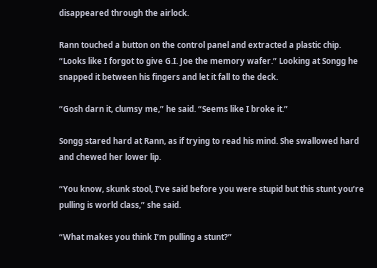disappeared through the airlock.

Rann touched a button on the control panel and extracted a plastic chip. “Looks like I forgot to give G.I. Joe the memory wafer.” Looking at Songg he snapped it between his fingers and let it fall to the deck.

“Gosh darn it, clumsy me,” he said. “Seems like I broke it.”

Songg stared hard at Rann, as if trying to read his mind. She swallowed hard and chewed her lower lip.

“You know, skunk stool, I’ve said before you were stupid but this stunt you’re pulling is world class,” she said.

“What makes you think I’m pulling a stunt?”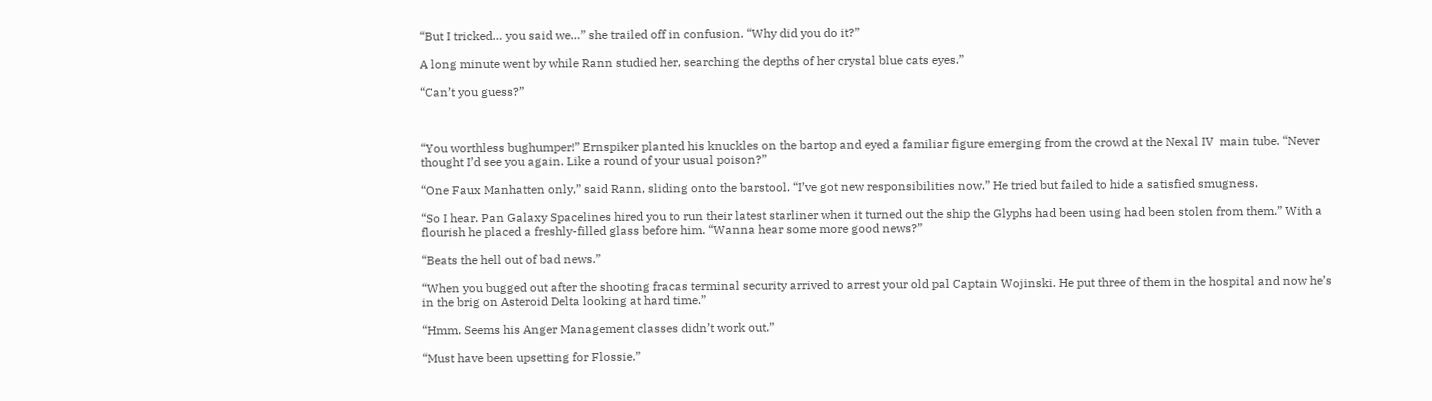“But I tricked… you said we…” she trailed off in confusion. “Why did you do it?”

A long minute went by while Rann studied her, searching the depths of her crystal blue cats eyes.”

“Can’t you guess?”



“You worthless bughumper!” Ernspiker planted his knuckles on the bartop and eyed a familiar figure emerging from the crowd at the Nexal IV  main tube. “Never thought I’d see you again. Like a round of your usual poison?”

“One Faux Manhatten only,” said Rann, sliding onto the barstool. “I’ve got new responsibilities now.” He tried but failed to hide a satisfied smugness.

“So I hear. Pan Galaxy Spacelines hired you to run their latest starliner when it turned out the ship the Glyphs had been using had been stolen from them.” With a flourish he placed a freshly-filled glass before him. “Wanna hear some more good news?”

“Beats the hell out of bad news.”

“When you bugged out after the shooting fracas terminal security arrived to arrest your old pal Captain Wojinski. He put three of them in the hospital and now he’s in the brig on Asteroid Delta looking at hard time.”

“Hmm. Seems his Anger Management classes didn’t work out.”

“Must have been upsetting for Flossie.”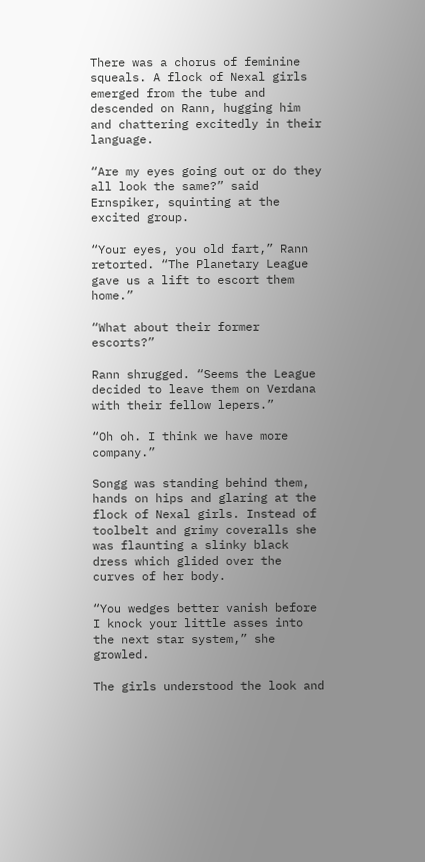There was a chorus of feminine squeals. A flock of Nexal girls emerged from the tube and descended on Rann, hugging him and chattering excitedly in their language.

“Are my eyes going out or do they all look the same?” said Ernspiker, squinting at the excited group.

“Your eyes, you old fart,” Rann retorted. “The Planetary League gave us a lift to escort them home.”

“What about their former escorts?”

Rann shrugged. “Seems the League decided to leave them on Verdana with their fellow lepers.”

“Oh oh. I think we have more company.”

Songg was standing behind them, hands on hips and glaring at the flock of Nexal girls. Instead of toolbelt and grimy coveralls she was flaunting a slinky black dress which glided over the curves of her body.

“You wedges better vanish before I knock your little asses into the next star system,” she growled.

The girls understood the look and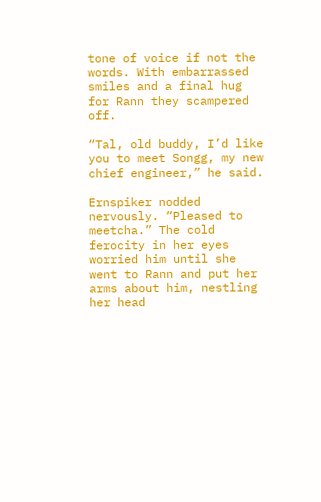tone of voice if not the words. With embarrassed smiles and a final hug for Rann they scampered off.

“Tal, old buddy, I’d like you to meet Songg, my new chief engineer,” he said.

Ernspiker nodded nervously. “Pleased to meetcha.” The cold ferocity in her eyes worried him until she went to Rann and put her arms about him, nestling her head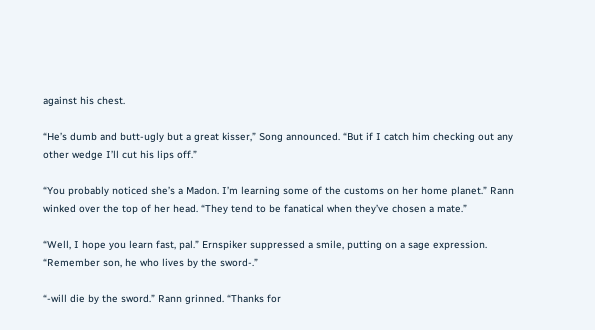against his chest.

“He’s dumb and butt-ugly but a great kisser,” Song announced. “But if I catch him checking out any other wedge I’ll cut his lips off.”

“You probably noticed she’s a Madon. I’m learning some of the customs on her home planet.” Rann winked over the top of her head. “They tend to be fanatical when they’ve chosen a mate.”

“Well, I hope you learn fast, pal.” Ernspiker suppressed a smile, putting on a sage expression. “Remember son, he who lives by the sword-.”

“-will die by the sword.” Rann grinned. “Thanks for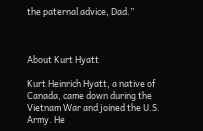the paternal advice, Dad.”



About Kurt Hyatt

Kurt Heinrich Hyatt, a native of Canada, came down during the Vietnam War and joined the U.S. Army. He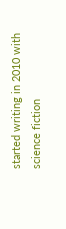started writing in 2010 with science fiction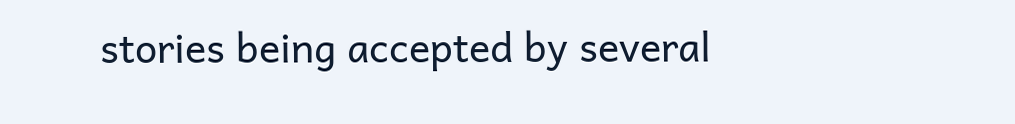stories being accepted by several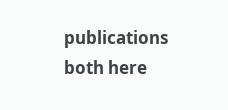publications both here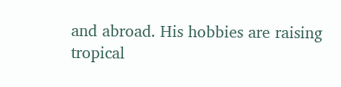and abroad. His hobbies are raising tropical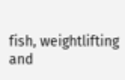fish, weightlifting and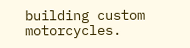building custom motorcycles.